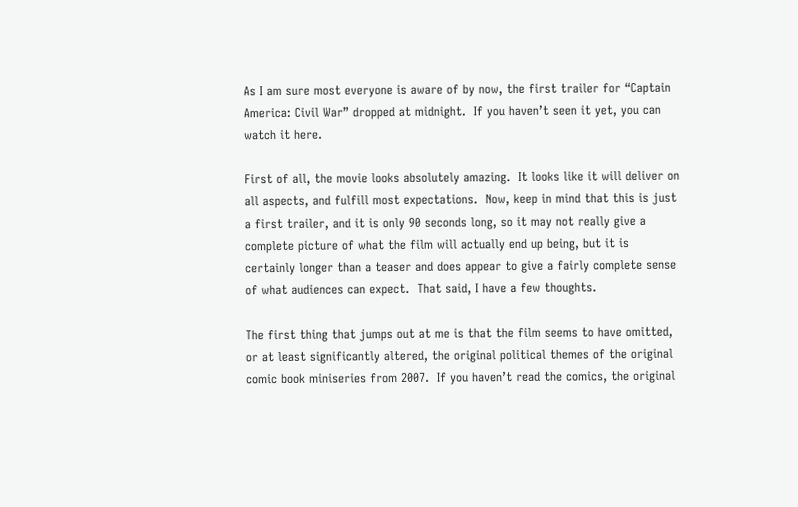As I am sure most everyone is aware of by now, the first trailer for “Captain America: Civil War” dropped at midnight.  If you haven’t seen it yet, you can watch it here.

First of all, the movie looks absolutely amazing.  It looks like it will deliver on all aspects, and fulfill most expectations.  Now, keep in mind that this is just a first trailer, and it is only 90 seconds long, so it may not really give a complete picture of what the film will actually end up being, but it is certainly longer than a teaser and does appear to give a fairly complete sense of what audiences can expect.  That said, I have a few thoughts.

The first thing that jumps out at me is that the film seems to have omitted, or at least significantly altered, the original political themes of the original comic book miniseries from 2007.  If you haven’t read the comics, the original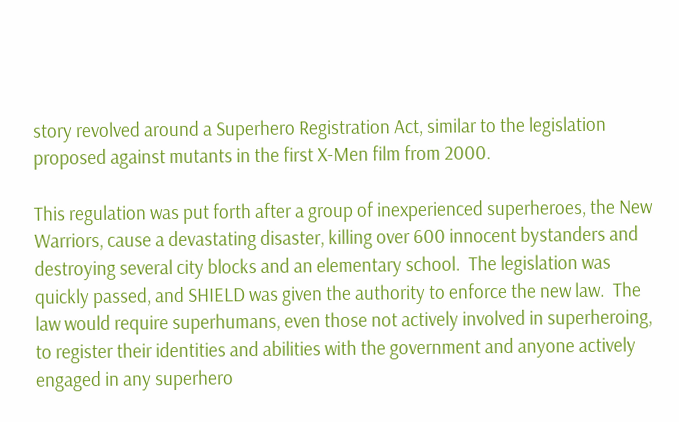story revolved around a Superhero Registration Act, similar to the legislation proposed against mutants in the first X-Men film from 2000.

This regulation was put forth after a group of inexperienced superheroes, the New Warriors, cause a devastating disaster, killing over 600 innocent bystanders and destroying several city blocks and an elementary school.  The legislation was quickly passed, and SHIELD was given the authority to enforce the new law.  The law would require superhumans, even those not actively involved in superheroing, to register their identities and abilities with the government and anyone actively engaged in any superhero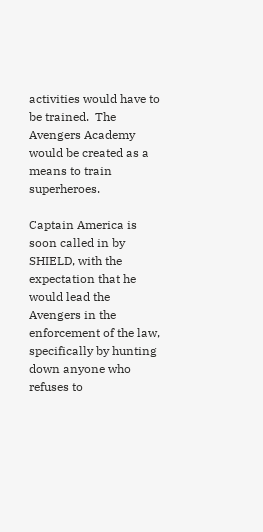activities would have to be trained.  The Avengers Academy would be created as a means to train superheroes.

Captain America is soon called in by SHIELD, with the expectation that he would lead the Avengers in the enforcement of the law, specifically by hunting down anyone who refuses to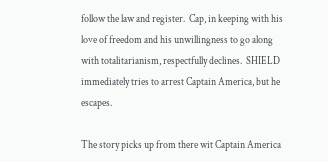follow the law and register.  Cap, in keeping with his love of freedom and his unwillingness to go along with totalitarianism, respectfully declines.  SHIELD immediately tries to arrest Captain America, but he escapes.

The story picks up from there wit Captain America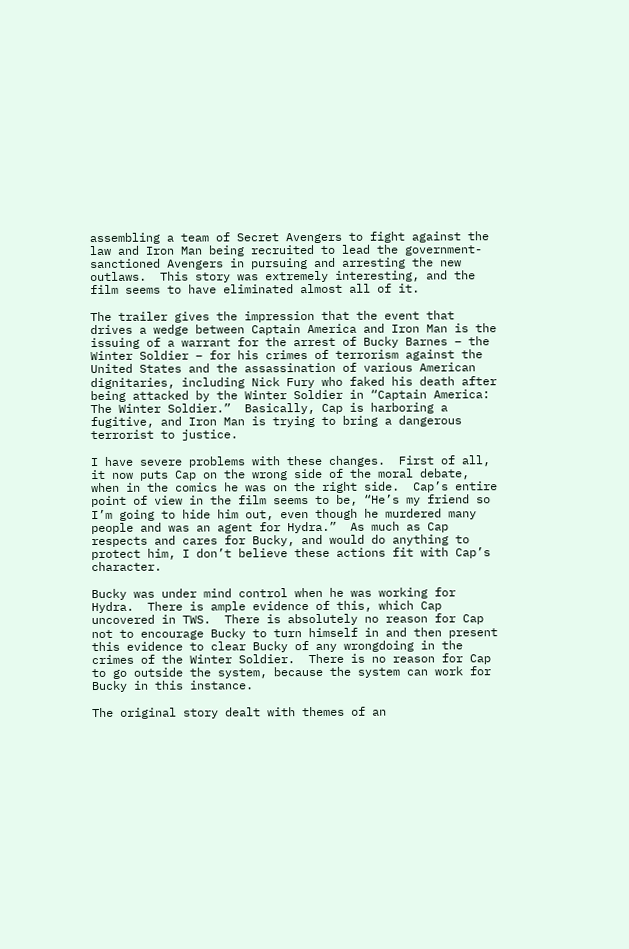assembling a team of Secret Avengers to fight against the law and Iron Man being recruited to lead the government-sanctioned Avengers in pursuing and arresting the new outlaws.  This story was extremely interesting, and the film seems to have eliminated almost all of it.

The trailer gives the impression that the event that drives a wedge between Captain America and Iron Man is the issuing of a warrant for the arrest of Bucky Barnes – the Winter Soldier – for his crimes of terrorism against the United States and the assassination of various American dignitaries, including Nick Fury who faked his death after being attacked by the Winter Soldier in “Captain America: The Winter Soldier.”  Basically, Cap is harboring a fugitive, and Iron Man is trying to bring a dangerous terrorist to justice.

I have severe problems with these changes.  First of all, it now puts Cap on the wrong side of the moral debate, when in the comics he was on the right side.  Cap’s entire point of view in the film seems to be, “He’s my friend so I’m going to hide him out, even though he murdered many people and was an agent for Hydra.”  As much as Cap respects and cares for Bucky, and would do anything to protect him, I don’t believe these actions fit with Cap’s character.

Bucky was under mind control when he was working for Hydra.  There is ample evidence of this, which Cap uncovered in TWS.  There is absolutely no reason for Cap not to encourage Bucky to turn himself in and then present this evidence to clear Bucky of any wrongdoing in the crimes of the Winter Soldier.  There is no reason for Cap to go outside the system, because the system can work for Bucky in this instance.

The original story dealt with themes of an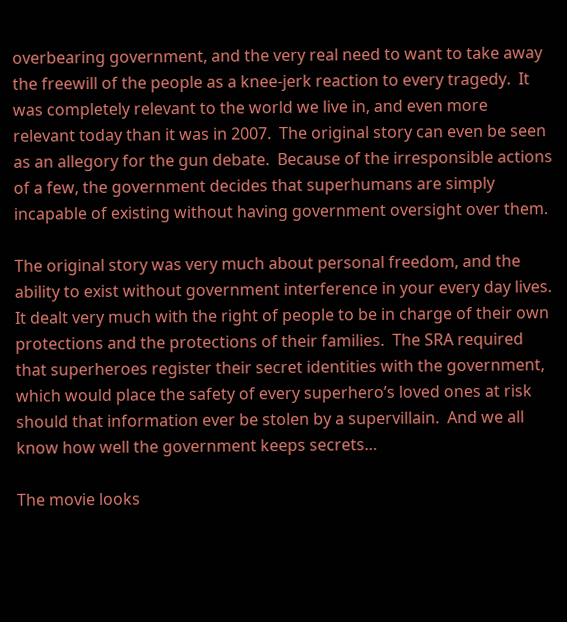overbearing government, and the very real need to want to take away the freewill of the people as a knee-jerk reaction to every tragedy.  It was completely relevant to the world we live in, and even more relevant today than it was in 2007.  The original story can even be seen as an allegory for the gun debate.  Because of the irresponsible actions of a few, the government decides that superhumans are simply incapable of existing without having government oversight over them.

The original story was very much about personal freedom, and the ability to exist without government interference in your every day lives.  It dealt very much with the right of people to be in charge of their own protections and the protections of their families.  The SRA required that superheroes register their secret identities with the government, which would place the safety of every superhero’s loved ones at risk should that information ever be stolen by a supervillain.  And we all know how well the government keeps secrets…

The movie looks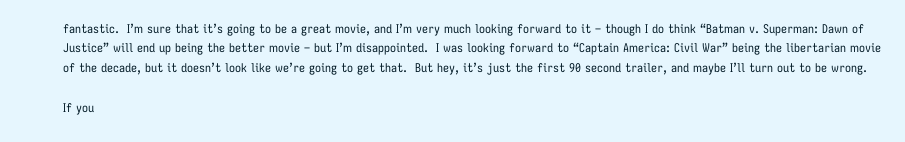fantastic.  I’m sure that it’s going to be a great movie, and I’m very much looking forward to it – though I do think “Batman v. Superman: Dawn of Justice” will end up being the better movie – but I’m disappointed.  I was looking forward to “Captain America: Civil War” being the libertarian movie of the decade, but it doesn’t look like we’re going to get that.  But hey, it’s just the first 90 second trailer, and maybe I’ll turn out to be wrong.

If you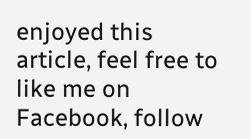enjoyed this article, feel free to like me on Facebook, follow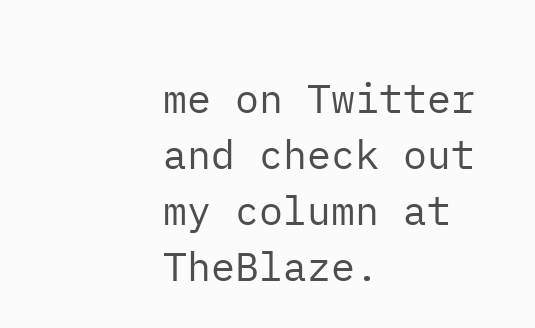me on Twitter and check out my column at TheBlaze.